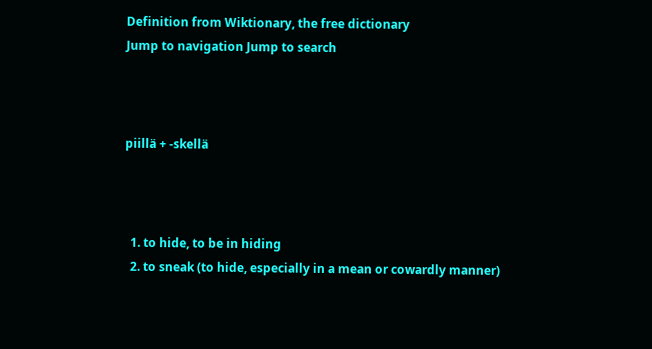Definition from Wiktionary, the free dictionary
Jump to navigation Jump to search



piillä + -skellä



  1. to hide, to be in hiding
  2. to sneak (to hide, especially in a mean or cowardly manner)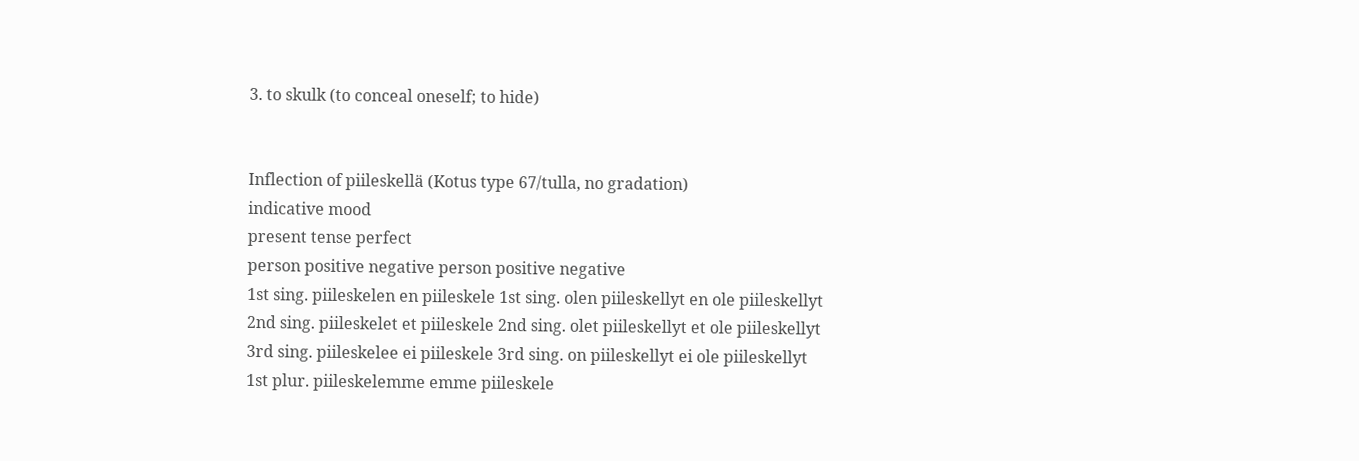3. to skulk (to conceal oneself; to hide)


Inflection of piileskellä (Kotus type 67/tulla, no gradation)
indicative mood
present tense perfect
person positive negative person positive negative
1st sing. piileskelen en piileskele 1st sing. olen piileskellyt en ole piileskellyt
2nd sing. piileskelet et piileskele 2nd sing. olet piileskellyt et ole piileskellyt
3rd sing. piileskelee ei piileskele 3rd sing. on piileskellyt ei ole piileskellyt
1st plur. piileskelemme emme piileskele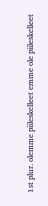1st plur. olemme piileskelleet emme ole piileskelleet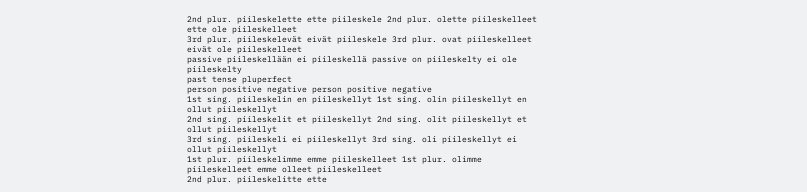2nd plur. piileskelette ette piileskele 2nd plur. olette piileskelleet ette ole piileskelleet
3rd plur. piileskelevät eivät piileskele 3rd plur. ovat piileskelleet eivät ole piileskelleet
passive piileskellään ei piileskellä passive on piileskelty ei ole piileskelty
past tense pluperfect
person positive negative person positive negative
1st sing. piileskelin en piileskellyt 1st sing. olin piileskellyt en ollut piileskellyt
2nd sing. piileskelit et piileskellyt 2nd sing. olit piileskellyt et ollut piileskellyt
3rd sing. piileskeli ei piileskellyt 3rd sing. oli piileskellyt ei ollut piileskellyt
1st plur. piileskelimme emme piileskelleet 1st plur. olimme piileskelleet emme olleet piileskelleet
2nd plur. piileskelitte ette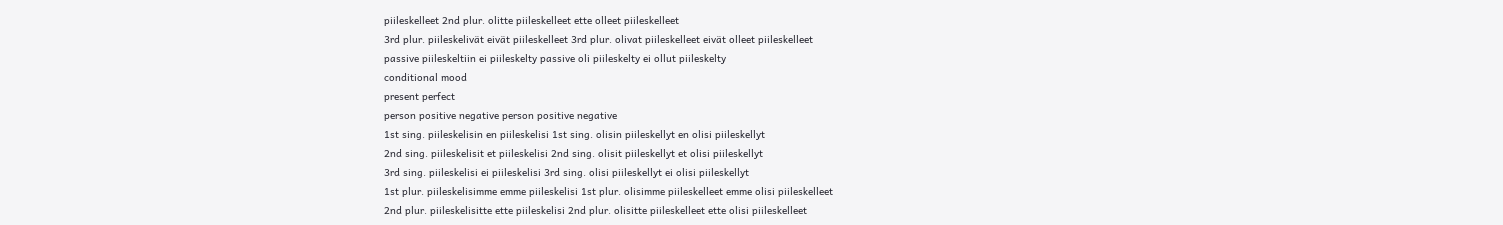piileskelleet 2nd plur. olitte piileskelleet ette olleet piileskelleet
3rd plur. piileskelivät eivät piileskelleet 3rd plur. olivat piileskelleet eivät olleet piileskelleet
passive piileskeltiin ei piileskelty passive oli piileskelty ei ollut piileskelty
conditional mood
present perfect
person positive negative person positive negative
1st sing. piileskelisin en piileskelisi 1st sing. olisin piileskellyt en olisi piileskellyt
2nd sing. piileskelisit et piileskelisi 2nd sing. olisit piileskellyt et olisi piileskellyt
3rd sing. piileskelisi ei piileskelisi 3rd sing. olisi piileskellyt ei olisi piileskellyt
1st plur. piileskelisimme emme piileskelisi 1st plur. olisimme piileskelleet emme olisi piileskelleet
2nd plur. piileskelisitte ette piileskelisi 2nd plur. olisitte piileskelleet ette olisi piileskelleet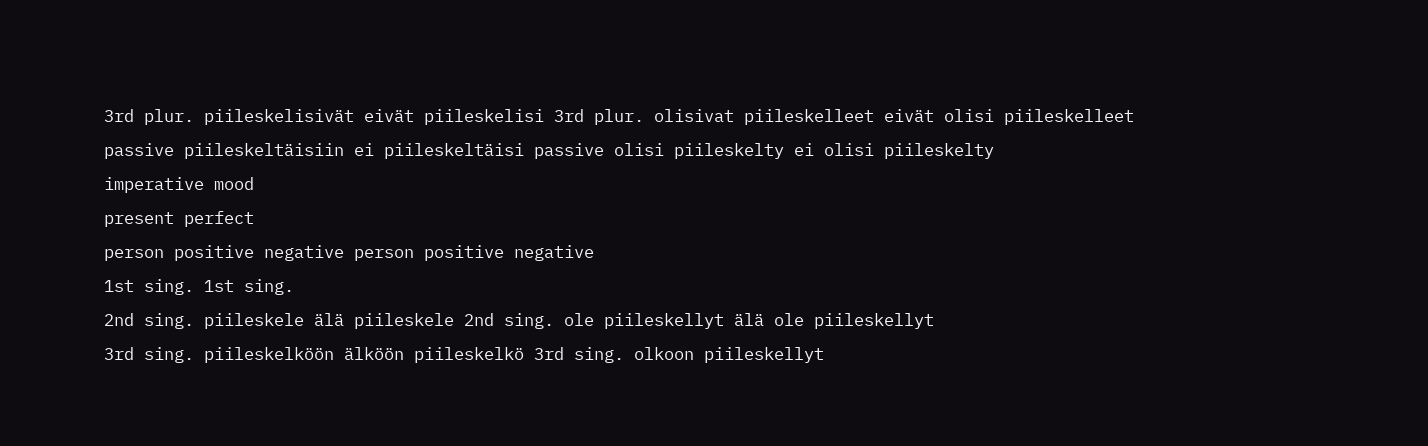3rd plur. piileskelisivät eivät piileskelisi 3rd plur. olisivat piileskelleet eivät olisi piileskelleet
passive piileskeltäisiin ei piileskeltäisi passive olisi piileskelty ei olisi piileskelty
imperative mood
present perfect
person positive negative person positive negative
1st sing. 1st sing.
2nd sing. piileskele älä piileskele 2nd sing. ole piileskellyt älä ole piileskellyt
3rd sing. piileskelköön älköön piileskelkö 3rd sing. olkoon piileskellyt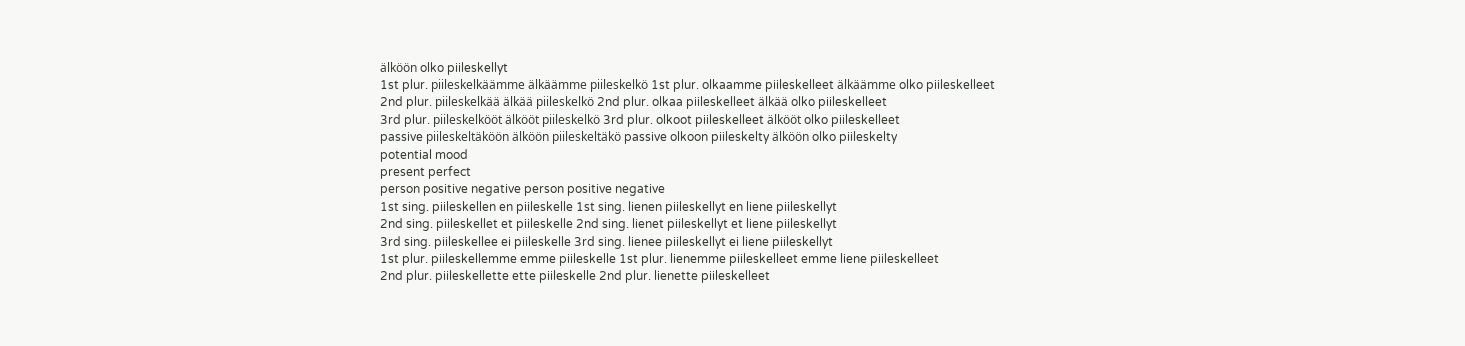älköön olko piileskellyt
1st plur. piileskelkäämme älkäämme piileskelkö 1st plur. olkaamme piileskelleet älkäämme olko piileskelleet
2nd plur. piileskelkää älkää piileskelkö 2nd plur. olkaa piileskelleet älkää olko piileskelleet
3rd plur. piileskelkööt älkööt piileskelkö 3rd plur. olkoot piileskelleet älkööt olko piileskelleet
passive piileskeltäköön älköön piileskeltäkö passive olkoon piileskelty älköön olko piileskelty
potential mood
present perfect
person positive negative person positive negative
1st sing. piileskellen en piileskelle 1st sing. lienen piileskellyt en liene piileskellyt
2nd sing. piileskellet et piileskelle 2nd sing. lienet piileskellyt et liene piileskellyt
3rd sing. piileskellee ei piileskelle 3rd sing. lienee piileskellyt ei liene piileskellyt
1st plur. piileskellemme emme piileskelle 1st plur. lienemme piileskelleet emme liene piileskelleet
2nd plur. piileskellette ette piileskelle 2nd plur. lienette piileskelleet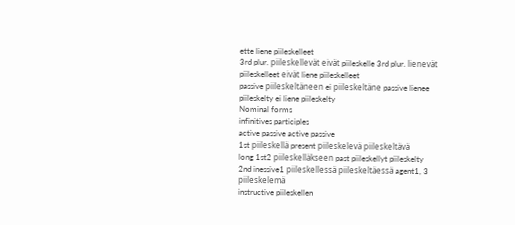ette liene piileskelleet
3rd plur. piileskellevät eivät piileskelle 3rd plur. lienevät piileskelleet eivät liene piileskelleet
passive piileskeltäneen ei piileskeltäne passive lienee piileskelty ei liene piileskelty
Nominal forms
infinitives participles
active passive active passive
1st piileskellä present piileskelevä piileskeltävä
long 1st2 piileskelläkseen past piileskellyt piileskelty
2nd inessive1 piileskellessä piileskeltäessä agent1, 3 piileskelemä
instructive piileskellen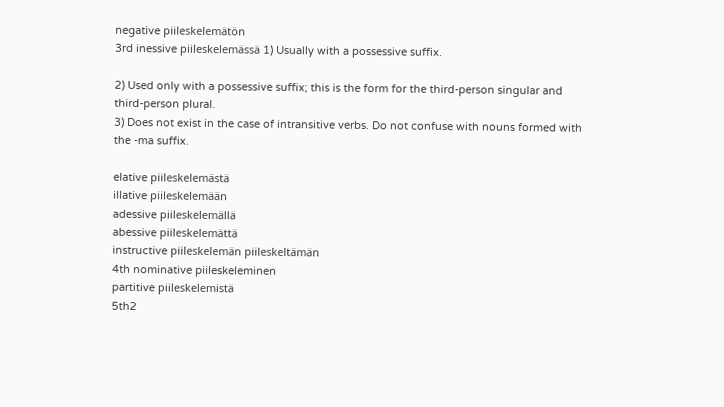negative piileskelemätön
3rd inessive piileskelemässä 1) Usually with a possessive suffix.

2) Used only with a possessive suffix; this is the form for the third-person singular and third-person plural.
3) Does not exist in the case of intransitive verbs. Do not confuse with nouns formed with the -ma suffix.

elative piileskelemästä
illative piileskelemään
adessive piileskelemällä
abessive piileskelemättä
instructive piileskelemän piileskeltämän
4th nominative piileskeleminen
partitive piileskelemistä
5th2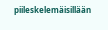piileskelemäisillään